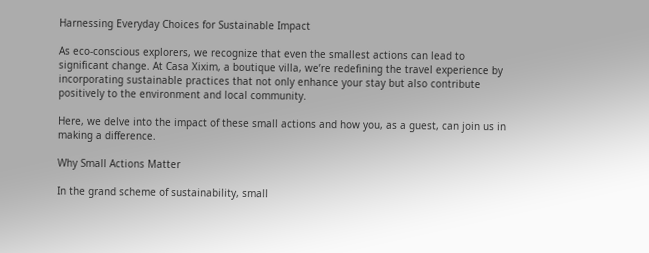Harnessing Everyday Choices for Sustainable Impact

As eco-conscious explorers, we recognize that even the smallest actions can lead to significant change. At Casa Xixim, a boutique villa, we’re redefining the travel experience by incorporating sustainable practices that not only enhance your stay but also contribute positively to the environment and local community.

Here, we delve into the impact of these small actions and how you, as a guest, can join us in making a difference.

Why Small Actions Matter

In the grand scheme of sustainability, small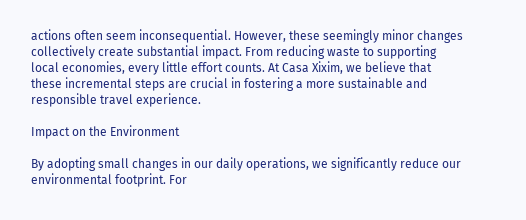actions often seem inconsequential. However, these seemingly minor changes collectively create substantial impact. From reducing waste to supporting local economies, every little effort counts. At Casa Xixim, we believe that these incremental steps are crucial in fostering a more sustainable and responsible travel experience.

Impact on the Environment

By adopting small changes in our daily operations, we significantly reduce our environmental footprint. For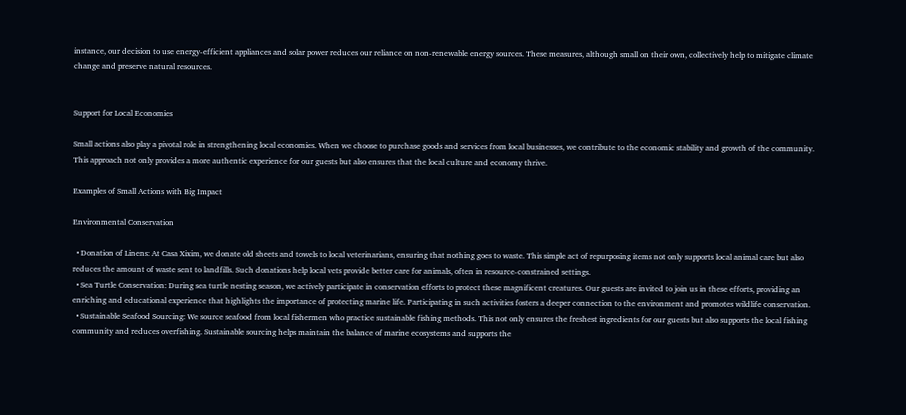instance, our decision to use energy-efficient appliances and solar power reduces our reliance on non-renewable energy sources. These measures, although small on their own, collectively help to mitigate climate change and preserve natural resources.


Support for Local Economies

Small actions also play a pivotal role in strengthening local economies. When we choose to purchase goods and services from local businesses, we contribute to the economic stability and growth of the community. This approach not only provides a more authentic experience for our guests but also ensures that the local culture and economy thrive.

Examples of Small Actions with Big Impact

Environmental Conservation

  • Donation of Linens: At Casa Xixim, we donate old sheets and towels to local veterinarians, ensuring that nothing goes to waste. This simple act of repurposing items not only supports local animal care but also reduces the amount of waste sent to landfills. Such donations help local vets provide better care for animals, often in resource-constrained settings.
  • Sea Turtle Conservation: During sea turtle nesting season, we actively participate in conservation efforts to protect these magnificent creatures. Our guests are invited to join us in these efforts, providing an enriching and educational experience that highlights the importance of protecting marine life. Participating in such activities fosters a deeper connection to the environment and promotes wildlife conservation.
  • Sustainable Seafood Sourcing: We source seafood from local fishermen who practice sustainable fishing methods. This not only ensures the freshest ingredients for our guests but also supports the local fishing community and reduces overfishing. Sustainable sourcing helps maintain the balance of marine ecosystems and supports the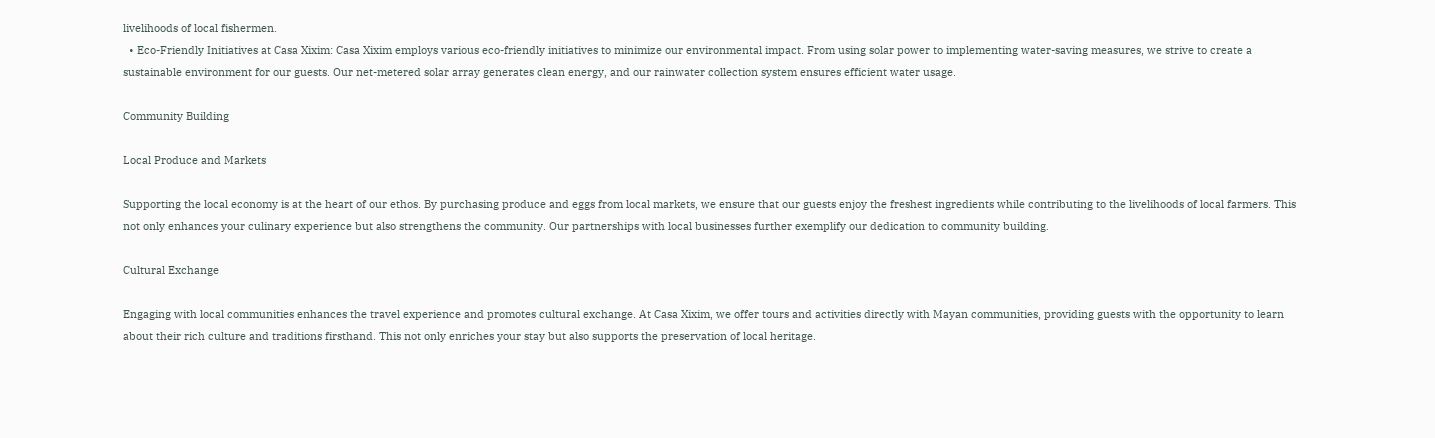livelihoods of local fishermen.
  • Eco-Friendly Initiatives at Casa Xixim: Casa Xixim employs various eco-friendly initiatives to minimize our environmental impact. From using solar power to implementing water-saving measures, we strive to create a sustainable environment for our guests. Our net-metered solar array generates clean energy, and our rainwater collection system ensures efficient water usage.

Community Building

Local Produce and Markets

Supporting the local economy is at the heart of our ethos. By purchasing produce and eggs from local markets, we ensure that our guests enjoy the freshest ingredients while contributing to the livelihoods of local farmers. This not only enhances your culinary experience but also strengthens the community. Our partnerships with local businesses further exemplify our dedication to community building.

Cultural Exchange

Engaging with local communities enhances the travel experience and promotes cultural exchange. At Casa Xixim, we offer tours and activities directly with Mayan communities, providing guests with the opportunity to learn about their rich culture and traditions firsthand. This not only enriches your stay but also supports the preservation of local heritage.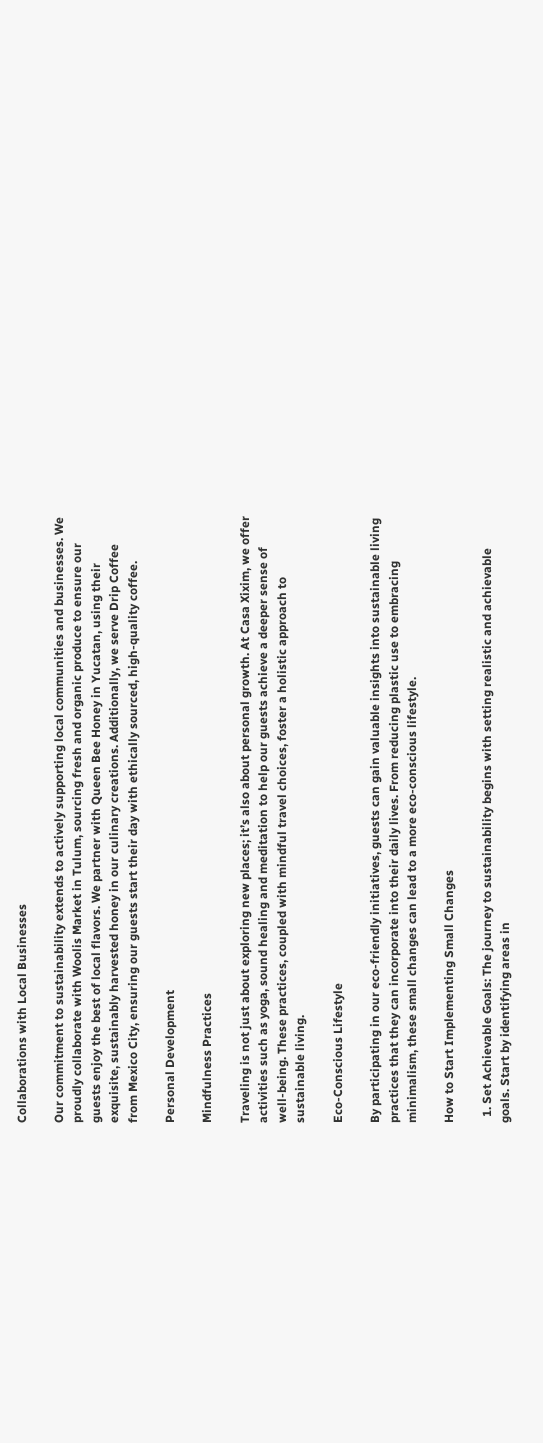Collaborations with Local Businesses

Our commitment to sustainability extends to actively supporting local communities and businesses. We proudly collaborate with Woolis Market in Tulum, sourcing fresh and organic produce to ensure our guests enjoy the best of local flavors. We partner with Queen Bee Honey in Yucatan, using their exquisite, sustainably harvested honey in our culinary creations. Additionally, we serve Drip Coffee from Mexico City, ensuring our guests start their day with ethically sourced, high-quality coffee.

Personal Development

Mindfulness Practices

Traveling is not just about exploring new places; it’s also about personal growth. At Casa Xixim, we offer activities such as yoga, sound healing and meditation to help our guests achieve a deeper sense of well-being. These practices, coupled with mindful travel choices, foster a holistic approach to sustainable living.

Eco-Conscious Lifestyle

By participating in our eco-friendly initiatives, guests can gain valuable insights into sustainable living practices that they can incorporate into their daily lives. From reducing plastic use to embracing minimalism, these small changes can lead to a more eco-conscious lifestyle.

How to Start Implementing Small Changes

  1. Set Achievable Goals: The journey to sustainability begins with setting realistic and achievable goals. Start by identifying areas in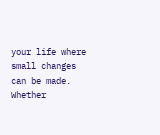your life where small changes can be made. Whether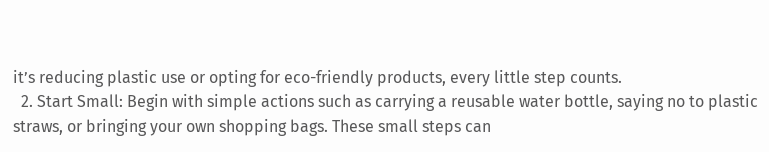it’s reducing plastic use or opting for eco-friendly products, every little step counts.
  2. Start Small: Begin with simple actions such as carrying a reusable water bottle, saying no to plastic straws, or bringing your own shopping bags. These small steps can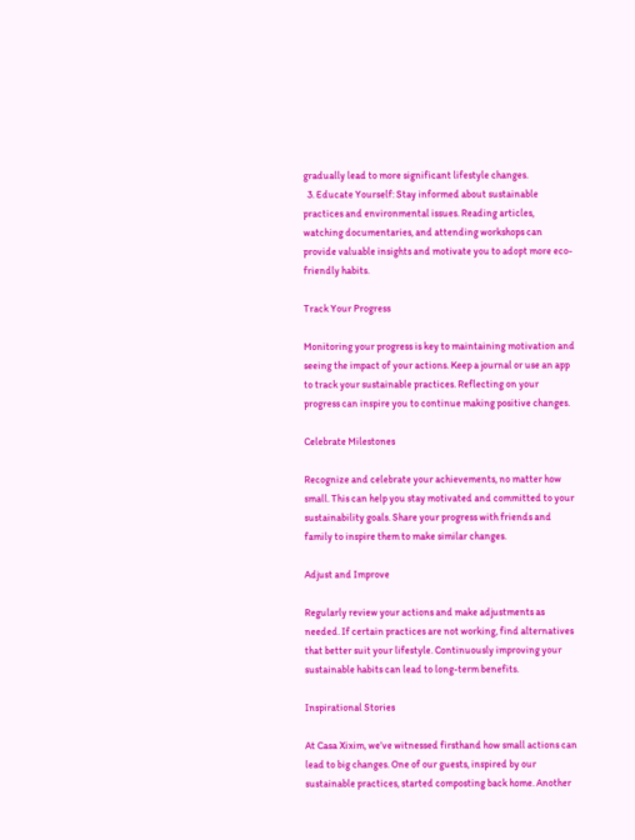gradually lead to more significant lifestyle changes.
  3. Educate Yourself: Stay informed about sustainable practices and environmental issues. Reading articles, watching documentaries, and attending workshops can provide valuable insights and motivate you to adopt more eco-friendly habits.

Track Your Progress

Monitoring your progress is key to maintaining motivation and seeing the impact of your actions. Keep a journal or use an app to track your sustainable practices. Reflecting on your progress can inspire you to continue making positive changes.

Celebrate Milestones

Recognize and celebrate your achievements, no matter how small. This can help you stay motivated and committed to your sustainability goals. Share your progress with friends and family to inspire them to make similar changes.

Adjust and Improve

Regularly review your actions and make adjustments as needed. If certain practices are not working, find alternatives that better suit your lifestyle. Continuously improving your sustainable habits can lead to long-term benefits.

Inspirational Stories

At Casa Xixim, we’ve witnessed firsthand how small actions can lead to big changes. One of our guests, inspired by our sustainable practices, started composting back home. Another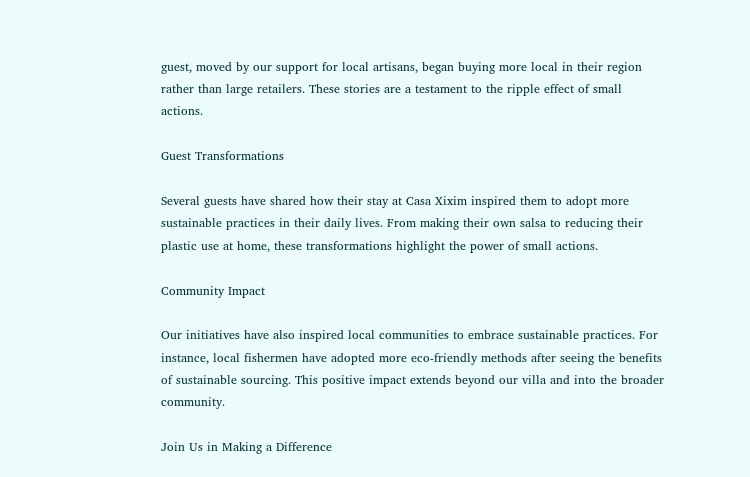guest, moved by our support for local artisans, began buying more local in their region rather than large retailers. These stories are a testament to the ripple effect of small actions.

Guest Transformations

Several guests have shared how their stay at Casa Xixim inspired them to adopt more sustainable practices in their daily lives. From making their own salsa to reducing their plastic use at home, these transformations highlight the power of small actions.

Community Impact

Our initiatives have also inspired local communities to embrace sustainable practices. For instance, local fishermen have adopted more eco-friendly methods after seeing the benefits of sustainable sourcing. This positive impact extends beyond our villa and into the broader community.

Join Us in Making a Difference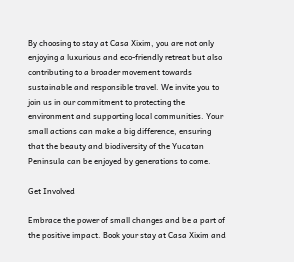By choosing to stay at Casa Xixim, you are not only enjoying a luxurious and eco-friendly retreat but also contributing to a broader movement towards sustainable and responsible travel. We invite you to join us in our commitment to protecting the environment and supporting local communities. Your small actions can make a big difference, ensuring that the beauty and biodiversity of the Yucatan Peninsula can be enjoyed by generations to come.

Get Involved

Embrace the power of small changes and be a part of the positive impact. Book your stay at Casa Xixim and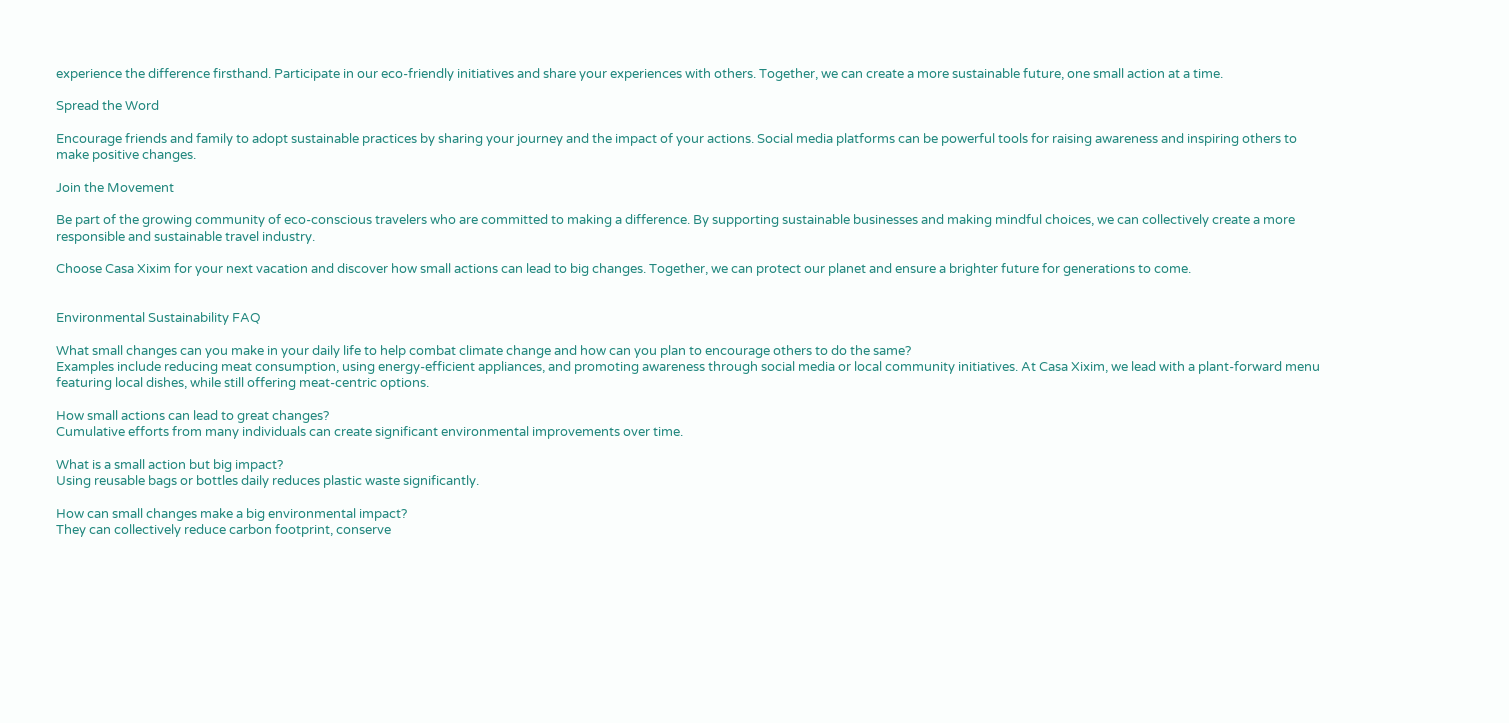experience the difference firsthand. Participate in our eco-friendly initiatives and share your experiences with others. Together, we can create a more sustainable future, one small action at a time.

Spread the Word

Encourage friends and family to adopt sustainable practices by sharing your journey and the impact of your actions. Social media platforms can be powerful tools for raising awareness and inspiring others to make positive changes.

Join the Movement

Be part of the growing community of eco-conscious travelers who are committed to making a difference. By supporting sustainable businesses and making mindful choices, we can collectively create a more responsible and sustainable travel industry.

Choose Casa Xixim for your next vacation and discover how small actions can lead to big changes. Together, we can protect our planet and ensure a brighter future for generations to come.


Environmental Sustainability FAQ

What small changes can you make in your daily life to help combat climate change and how can you plan to encourage others to do the same?
Examples include reducing meat consumption, using energy-efficient appliances, and promoting awareness through social media or local community initiatives. At Casa Xixim, we lead with a plant-forward menu featuring local dishes, while still offering meat-centric options.

How small actions can lead to great changes?
Cumulative efforts from many individuals can create significant environmental improvements over time.

What is a small action but big impact?
Using reusable bags or bottles daily reduces plastic waste significantly.

How can small changes make a big environmental impact?
They can collectively reduce carbon footprint, conserve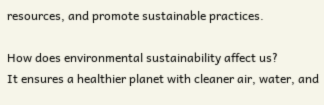resources, and promote sustainable practices.

How does environmental sustainability affect us?
It ensures a healthier planet with cleaner air, water, and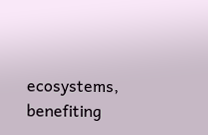ecosystems, benefiting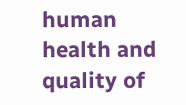human health and quality of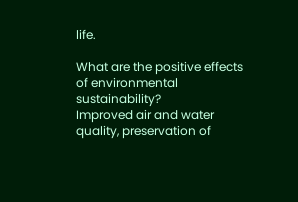life.

What are the positive effects of environmental sustainability?
Improved air and water quality, preservation of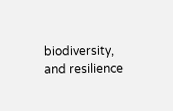biodiversity, and resilience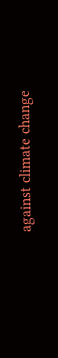against climate change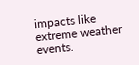impacts like extreme weather events.